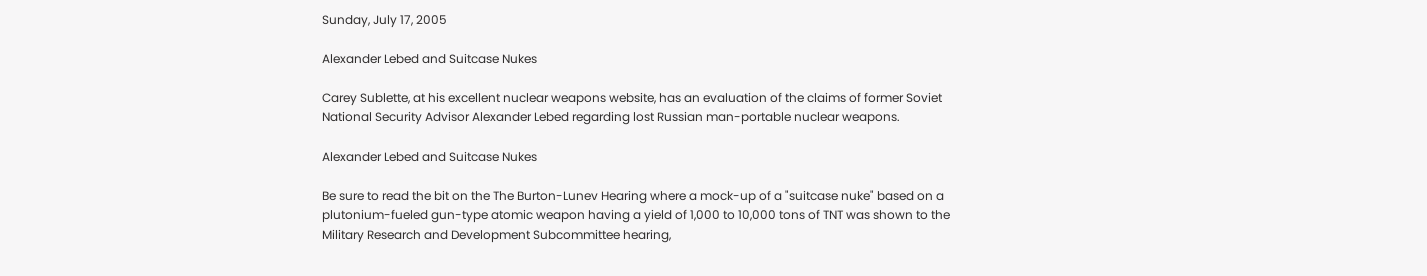Sunday, July 17, 2005

Alexander Lebed and Suitcase Nukes

Carey Sublette, at his excellent nuclear weapons website, has an evaluation of the claims of former Soviet National Security Advisor Alexander Lebed regarding lost Russian man-portable nuclear weapons.

Alexander Lebed and Suitcase Nukes

Be sure to read the bit on the The Burton-Lunev Hearing where a mock-up of a "suitcase nuke" based on a plutonium-fueled gun-type atomic weapon having a yield of 1,000 to 10,000 tons of TNT was shown to the Military Research and Development Subcommittee hearing,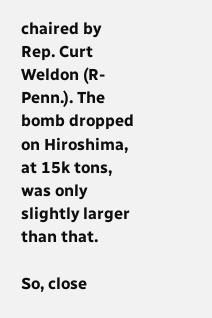chaired by Rep. Curt Weldon (R-Penn.). The bomb dropped on Hiroshima, at 15k tons, was only slightly larger than that.

So, close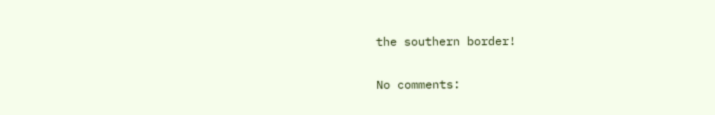the southern border!

No comments: